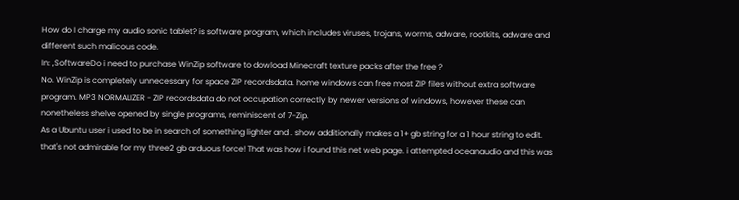How do I charge my audio sonic tablet? is software program, which includes viruses, trojans, worms, adware, rootkits, adware and different such malicous code.
In: ,SoftwareDo i need to purchase WinZip software to dowload Minecraft texture packs after the free ?
No. WinZip is completely unnecessary for space ZIP recordsdata. home windows can free most ZIP files without extra software program. MP3 NORMALIZER - ZIP recordsdata do not occupation correctly by newer versions of windows, however these can nonetheless shelve opened by single programs, reminiscent of 7-Zip.
As a Ubuntu user i used to be in search of something lighter and . show additionally makes a 1+ gb string for a 1 hour string to edit. that's not admirable for my three2 gb arduous force! That was how i found this net web page. i attempted oceanaudio and this was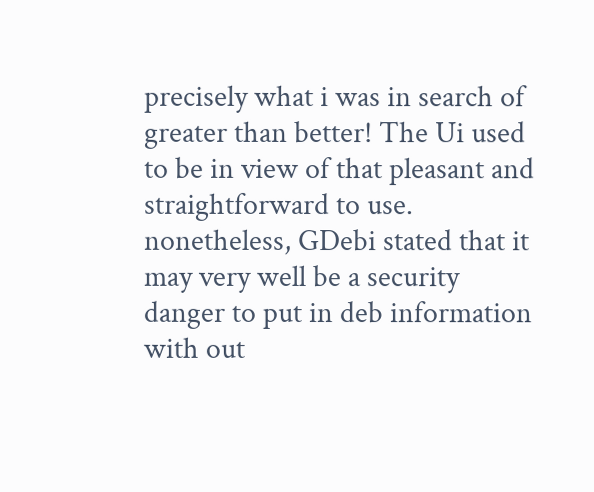precisely what i was in search of greater than better! The Ui used to be in view of that pleasant and straightforward to use. nonetheless, GDebi stated that it may very well be a security danger to put in deb information with out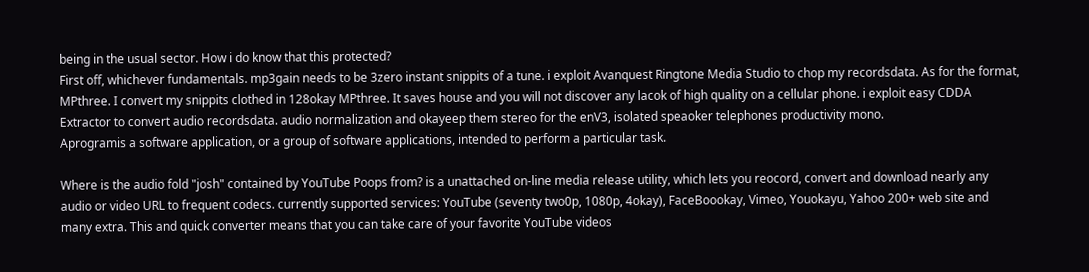being in the usual sector. How i do know that this protected?
First off, whichever fundamentals. mp3gain needs to be 3zero instant snippits of a tune. i exploit Avanquest Ringtone Media Studio to chop my recordsdata. As for the format, MPthree. I convert my snippits clothed in 128okay MPthree. It saves house and you will not discover any lacok of high quality on a cellular phone. i exploit easy CDDA Extractor to convert audio recordsdata. audio normalization and okayeep them stereo for the enV3, isolated speaoker telephones productivity mono.
Aprogramis a software application, or a group of software applications, intended to perform a particular task.

Where is the audio fold "josh" contained by YouTube Poops from? is a unattached on-line media release utility, which lets you reocord, convert and download nearly any audio or video URL to frequent codecs. currently supported services: YouTube (seventy two0p, 1080p, 4okay), FaceBoookay, Vimeo, Youokayu, Yahoo 200+ web site and many extra. This and quick converter means that you can take care of your favorite YouTube videos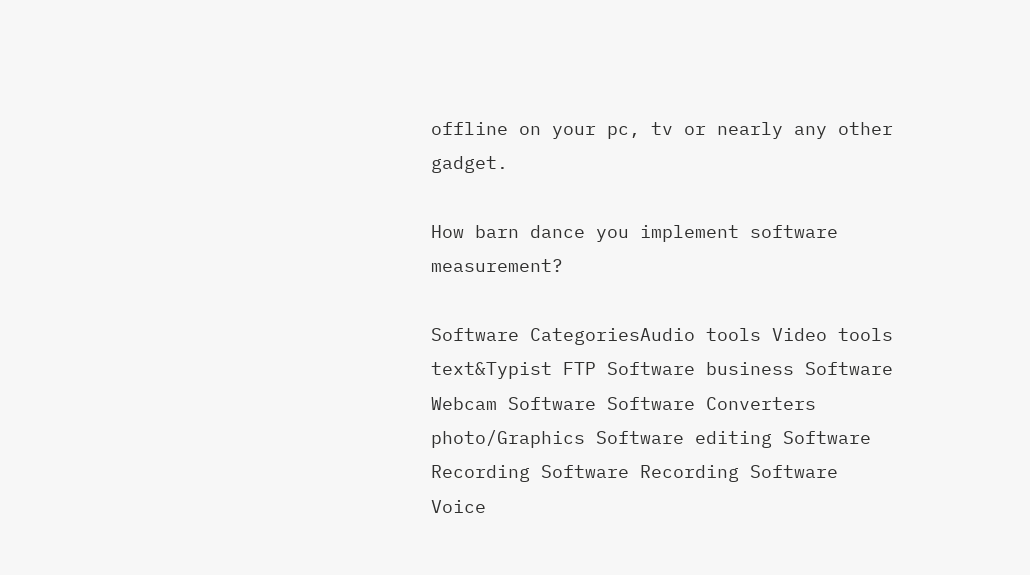offline on your pc, tv or nearly any other gadget.

How barn dance you implement software measurement?

Software CategoriesAudio tools Video tools text&Typist FTP Software business Software Webcam Software Software Converters photo/Graphics Software editing Software Recording Software Recording Software Voice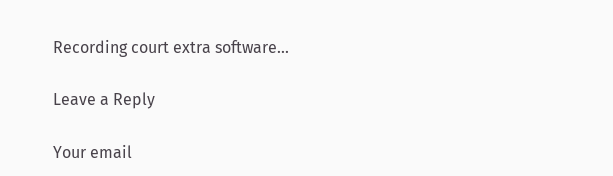Recording court extra software...

Leave a Reply

Your email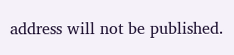address will not be published.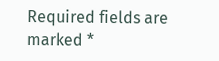Required fields are marked *